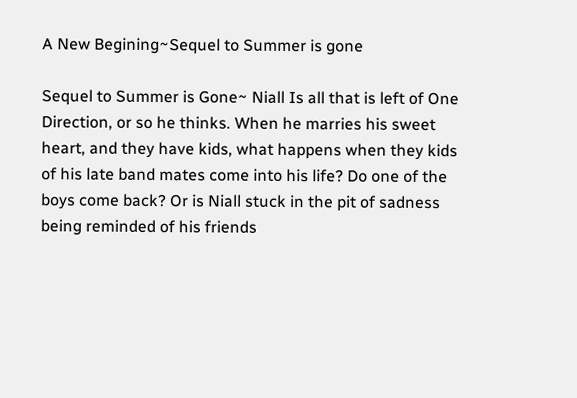A New Begining~Sequel to Summer is gone

Sequel to Summer is Gone~ Niall Is all that is left of One Direction, or so he thinks. When he marries his sweet heart, and they have kids, what happens when they kids of his late band mates come into his life? Do one of the boys come back? Or is Niall stuck in the pit of sadness being reminded of his friends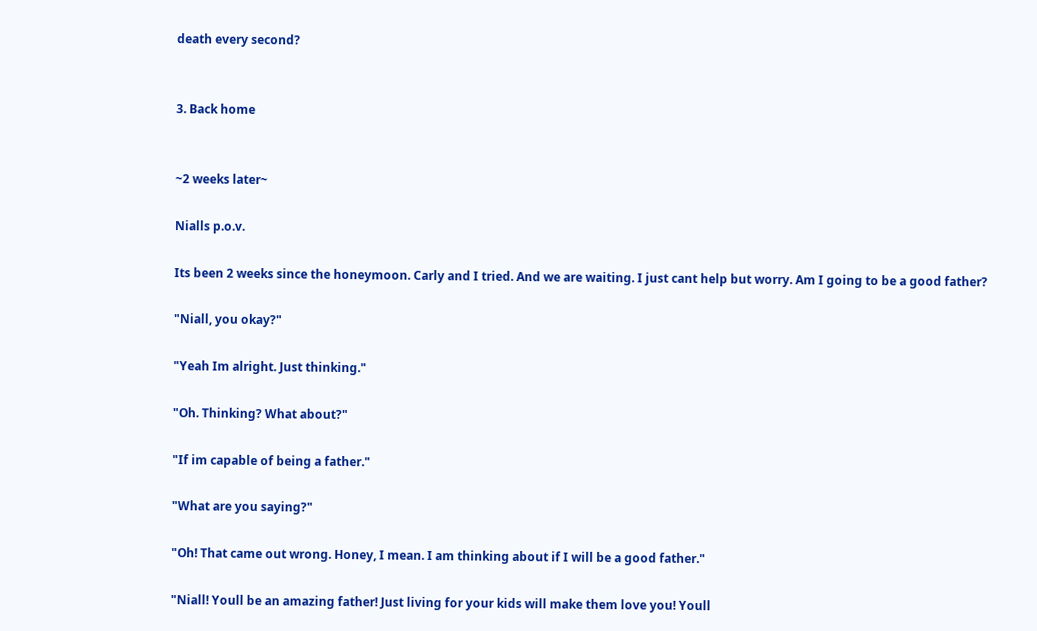death every second?


3. Back home


~2 weeks later~

Nialls p.o.v.

Its been 2 weeks since the honeymoon. Carly and I tried. And we are waiting. I just cant help but worry. Am I going to be a good father?

"Niall, you okay?"

"Yeah Im alright. Just thinking."

"Oh. Thinking? What about?"

"If im capable of being a father."

"What are you saying?"

"Oh! That came out wrong. Honey, I mean. I am thinking about if I will be a good father."

"Niall! Youll be an amazing father! Just living for your kids will make them love you! Youll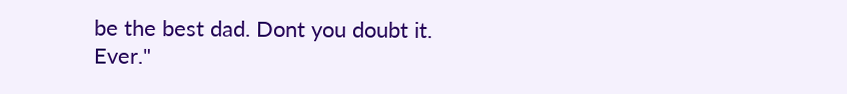be the best dad. Dont you doubt it. Ever."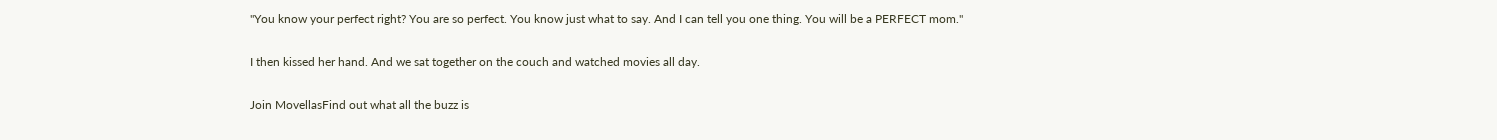"You know your perfect right? You are so perfect. You know just what to say. And I can tell you one thing. You will be a PERFECT mom."

I then kissed her hand. And we sat together on the couch and watched movies all day.

Join MovellasFind out what all the buzz is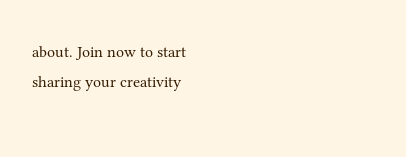about. Join now to start sharing your creativity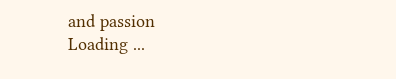and passion
Loading ...